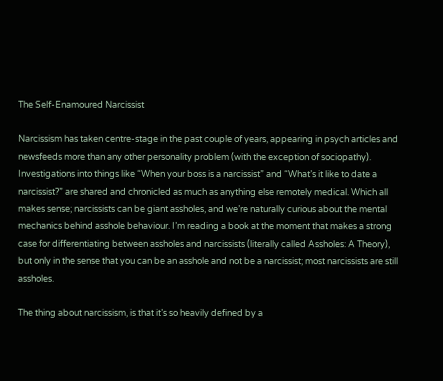The Self-Enamoured Narcissist

Narcissism has taken centre-stage in the past couple of years, appearing in psych articles and newsfeeds more than any other personality problem (with the exception of sociopathy). Investigations into things like “When your boss is a narcissist” and “What’s it like to date a narcissist?” are shared and chronicled as much as anything else remotely medical. Which all makes sense; narcissists can be giant assholes, and we’re naturally curious about the mental mechanics behind asshole behaviour. I’m reading a book at the moment that makes a strong case for differentiating between assholes and narcissists (literally called Assholes: A Theory), but only in the sense that you can be an asshole and not be a narcissist; most narcissists are still assholes.

The thing about narcissism, is that it’s so heavily defined by a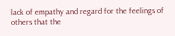lack of empathy and regard for the feelings of others that the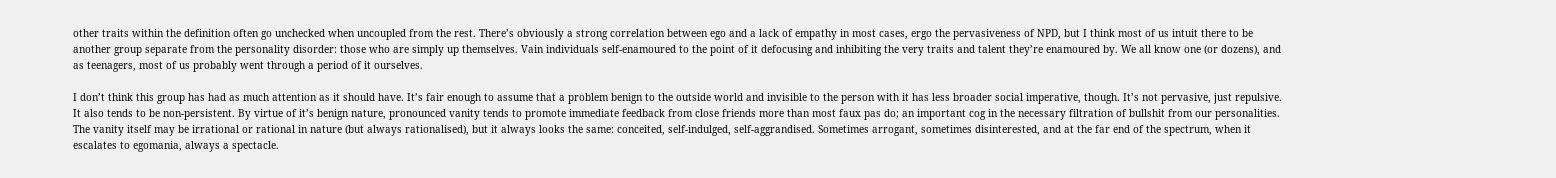other traits within the definition often go unchecked when uncoupled from the rest. There’s obviously a strong correlation between ego and a lack of empathy in most cases, ergo the pervasiveness of NPD, but I think most of us intuit there to be another group separate from the personality disorder: those who are simply up themselves. Vain individuals self-enamoured to the point of it defocusing and inhibiting the very traits and talent they’re enamoured by. We all know one (or dozens), and as teenagers, most of us probably went through a period of it ourselves.

I don’t think this group has had as much attention as it should have. It’s fair enough to assume that a problem benign to the outside world and invisible to the person with it has less broader social imperative, though. It’s not pervasive, just repulsive. It also tends to be non-persistent. By virtue of it’s benign nature, pronounced vanity tends to promote immediate feedback from close friends more than most faux pas do; an important cog in the necessary filtration of bullshit from our personalities. The vanity itself may be irrational or rational in nature (but always rationalised), but it always looks the same: conceited, self-indulged, self-aggrandised. Sometimes arrogant, sometimes disinterested, and at the far end of the spectrum, when it escalates to egomania, always a spectacle.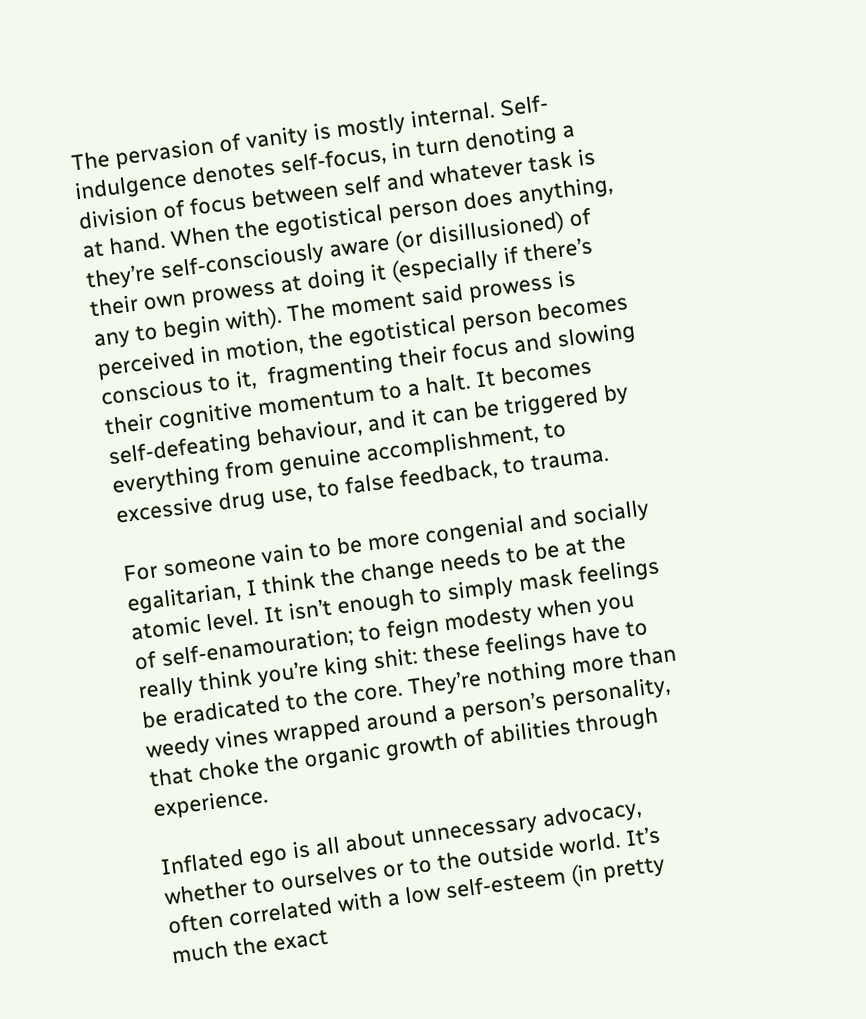The pervasion of vanity is mostly internal. Self-indulgence denotes self-focus, in turn denoting a division of focus between self and whatever task is at hand. When the egotistical person does anything, they’re self-consciously aware (or disillusioned) of their own prowess at doing it (especially if there’s any to begin with). The moment said prowess is perceived in motion, the egotistical person becomes conscious to it,  fragmenting their focus and slowing their cognitive momentum to a halt. It becomes self-defeating behaviour, and it can be triggered by everything from genuine accomplishment, to excessive drug use, to false feedback, to trauma.

For someone vain to be more congenial and socially egalitarian, I think the change needs to be at the atomic level. It isn’t enough to simply mask feelings of self-enamouration; to feign modesty when you really think you’re king shit: these feelings have to be eradicated to the core. They’re nothing more than weedy vines wrapped around a person’s personality, that choke the organic growth of abilities through experience.

Inflated ego is all about unnecessary advocacy, whether to ourselves or to the outside world. It’s often correlated with a low self-esteem (in pretty much the exact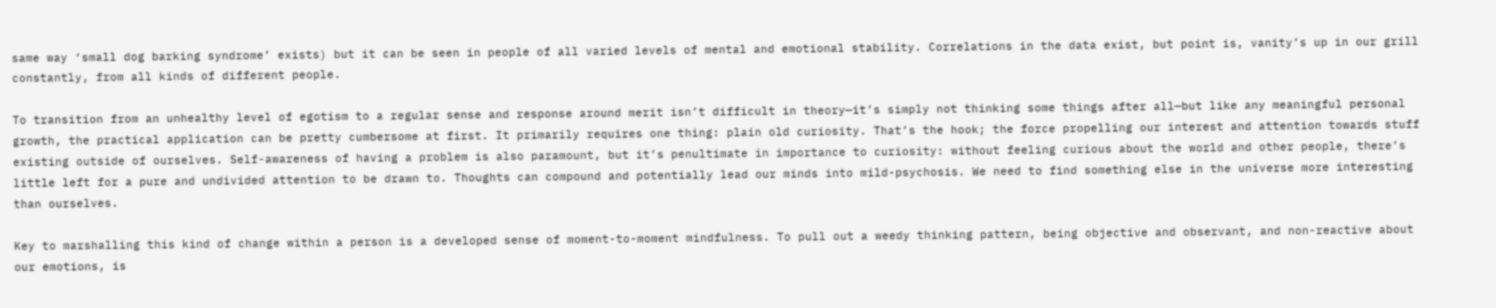same way ‘small dog barking syndrome’ exists) but it can be seen in people of all varied levels of mental and emotional stability. Correlations in the data exist, but point is, vanity’s up in our grill constantly, from all kinds of different people.

To transition from an unhealthy level of egotism to a regular sense and response around merit isn’t difficult in theory—it’s simply not thinking some things after all—but like any meaningful personal growth, the practical application can be pretty cumbersome at first. It primarily requires one thing: plain old curiosity. That’s the hook; the force propelling our interest and attention towards stuff existing outside of ourselves. Self-awareness of having a problem is also paramount, but it’s penultimate in importance to curiosity: without feeling curious about the world and other people, there’s little left for a pure and undivided attention to be drawn to. Thoughts can compound and potentially lead our minds into mild-psychosis. We need to find something else in the universe more interesting than ourselves.

Key to marshalling this kind of change within a person is a developed sense of moment-to-moment mindfulness. To pull out a weedy thinking pattern, being objective and observant, and non-reactive about our emotions, is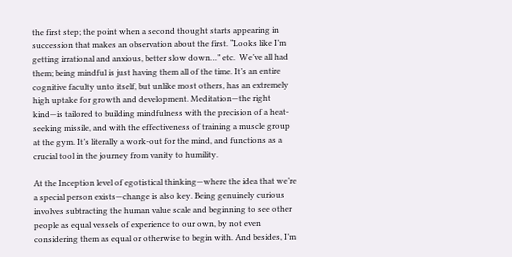the first step; the point when a second thought starts appearing in succession that makes an observation about the first. “Looks like I’m getting irrational and anxious, better slow down…” etc.  We’ve all had them; being mindful is just having them all of the time. It’s an entire cognitive faculty unto itself, but unlike most others, has an extremely high uptake for growth and development. Meditation—the right kind—is tailored to building mindfulness with the precision of a heat-seeking missile, and with the effectiveness of training a muscle group at the gym. It’s literally a work-out for the mind, and functions as a crucial tool in the journey from vanity to humility.

At the Inception level of egotistical thinking—where the idea that we’re a special person exists—change is also key. Being genuinely curious involves subtracting the human value scale and beginning to see other people as equal vessels of experience to our own, by not even considering them as equal or otherwise to begin with. And besides, I’m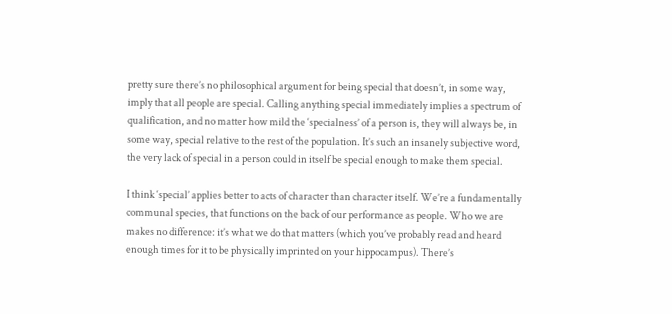pretty sure there’s no philosophical argument for being special that doesn’t, in some way,  imply that all people are special. Calling anything special immediately implies a spectrum of qualification, and no matter how mild the ‘specialness’ of a person is, they will always be, in some way, special relative to the rest of the population. It’s such an insanely subjective word, the very lack of special in a person could in itself be special enough to make them special.

I think ‘special’ applies better to acts of character than character itself. We’re a fundamentally communal species, that functions on the back of our performance as people. Who we are makes no difference: it’s what we do that matters (which you’ve probably read and heard enough times for it to be physically imprinted on your hippocampus). There’s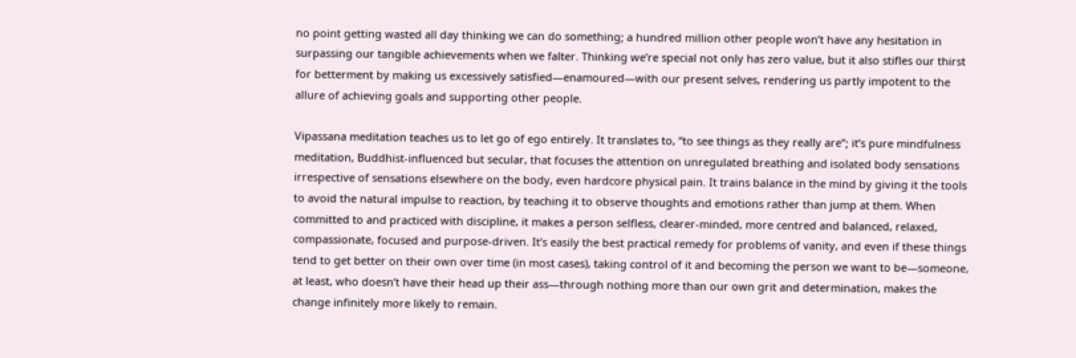no point getting wasted all day thinking we can do something; a hundred million other people won’t have any hesitation in surpassing our tangible achievements when we falter. Thinking we’re special not only has zero value, but it also stifles our thirst for betterment by making us excessively satisfied—enamoured—with our present selves, rendering us partly impotent to the allure of achieving goals and supporting other people.

Vipassana meditation teaches us to let go of ego entirely. It translates to, “to see things as they really are”; it’s pure mindfulness meditation, Buddhist-influenced but secular, that focuses the attention on unregulated breathing and isolated body sensations irrespective of sensations elsewhere on the body, even hardcore physical pain. It trains balance in the mind by giving it the tools to avoid the natural impulse to reaction, by teaching it to observe thoughts and emotions rather than jump at them. When committed to and practiced with discipline, it makes a person selfless, clearer-minded, more centred and balanced, relaxed, compassionate, focused and purpose-driven. It’s easily the best practical remedy for problems of vanity, and even if these things tend to get better on their own over time (in most cases), taking control of it and becoming the person we want to be—someone, at least, who doesn’t have their head up their ass—through nothing more than our own grit and determination, makes the change infinitely more likely to remain.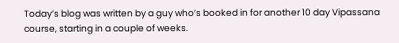Today’s blog was written by a guy who’s booked in for another 10 day Vipassana course, starting in a couple of weeks.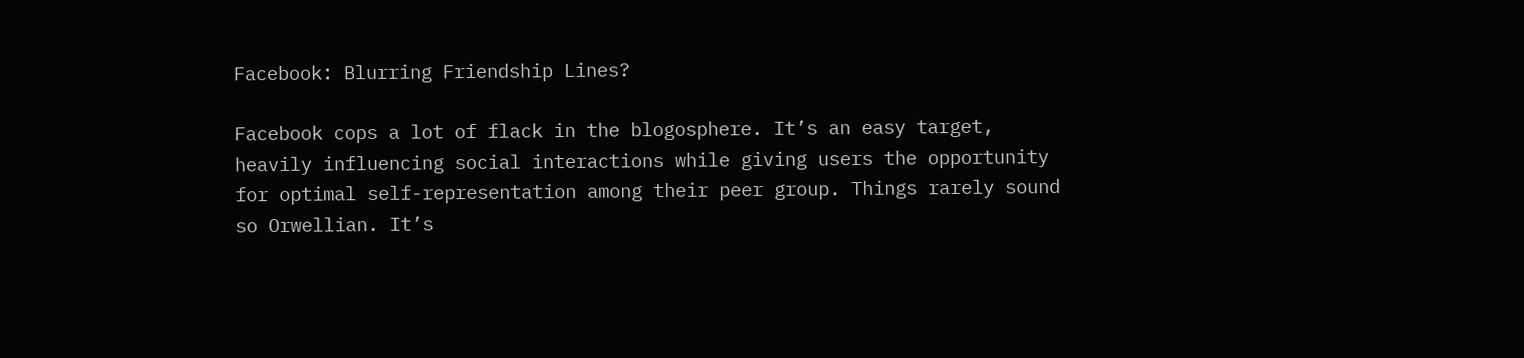Facebook: Blurring Friendship Lines?

Facebook cops a lot of flack in the blogosphere. It’s an easy target, heavily influencing social interactions while giving users the opportunity for optimal self-representation among their peer group. Things rarely sound so Orwellian. It’s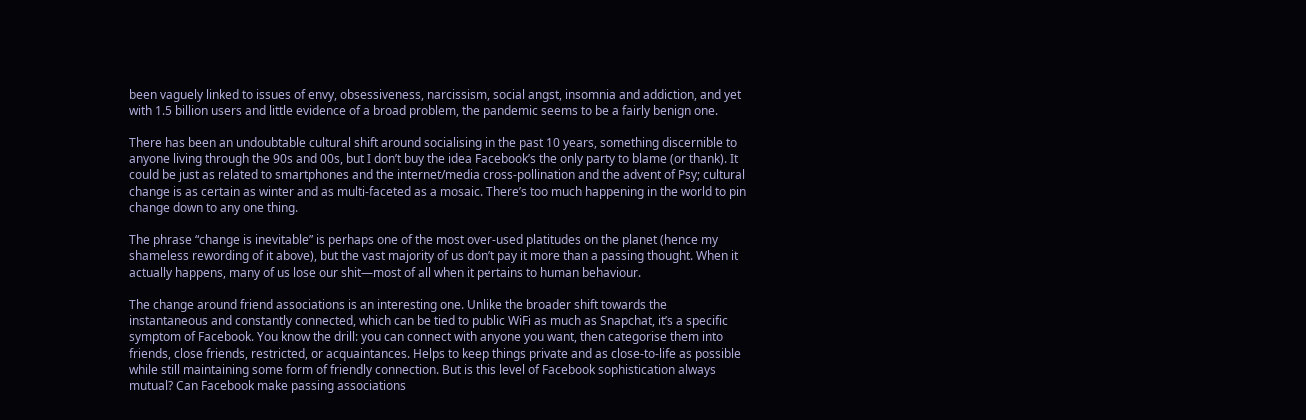been vaguely linked to issues of envy, obsessiveness, narcissism, social angst, insomnia and addiction, and yet with 1.5 billion users and little evidence of a broad problem, the pandemic seems to be a fairly benign one.

There has been an undoubtable cultural shift around socialising in the past 10 years, something discernible to anyone living through the 90s and 00s, but I don’t buy the idea Facebook’s the only party to blame (or thank). It could be just as related to smartphones and the internet/media cross-pollination and the advent of Psy; cultural change is as certain as winter and as multi-faceted as a mosaic. There’s too much happening in the world to pin change down to any one thing.

The phrase “change is inevitable” is perhaps one of the most over-used platitudes on the planet (hence my shameless rewording of it above), but the vast majority of us don’t pay it more than a passing thought. When it actually happens, many of us lose our shit—most of all when it pertains to human behaviour.

The change around friend associations is an interesting one. Unlike the broader shift towards the instantaneous and constantly connected, which can be tied to public WiFi as much as Snapchat, it’s a specific symptom of Facebook. You know the drill: you can connect with anyone you want, then categorise them into friends, close friends, restricted, or acquaintances. Helps to keep things private and as close-to-life as possible while still maintaining some form of friendly connection. But is this level of Facebook sophistication always mutual? Can Facebook make passing associations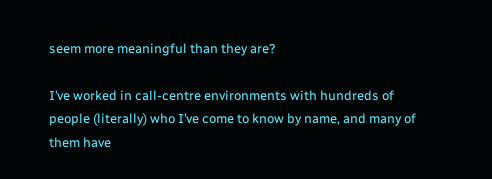seem more meaningful than they are?

I’ve worked in call-centre environments with hundreds of people (literally) who I’ve come to know by name, and many of them have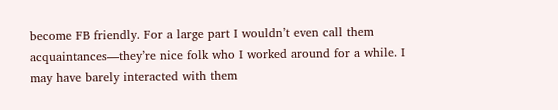become FB friendly. For a large part I wouldn’t even call them acquaintances—they’re nice folk who I worked around for a while. I may have barely interacted with them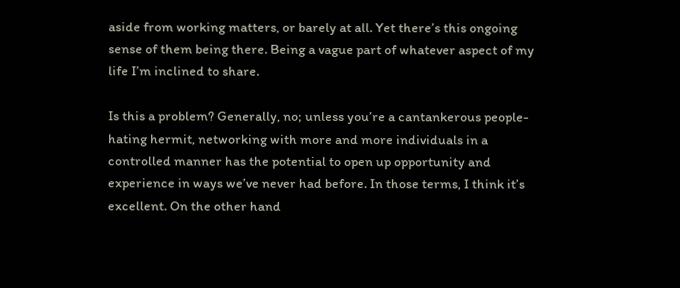aside from working matters, or barely at all. Yet there’s this ongoing sense of them being there. Being a vague part of whatever aspect of my life I’m inclined to share.

Is this a problem? Generally, no; unless you’re a cantankerous people-hating hermit, networking with more and more individuals in a controlled manner has the potential to open up opportunity and experience in ways we’ve never had before. In those terms, I think it’s excellent. On the other hand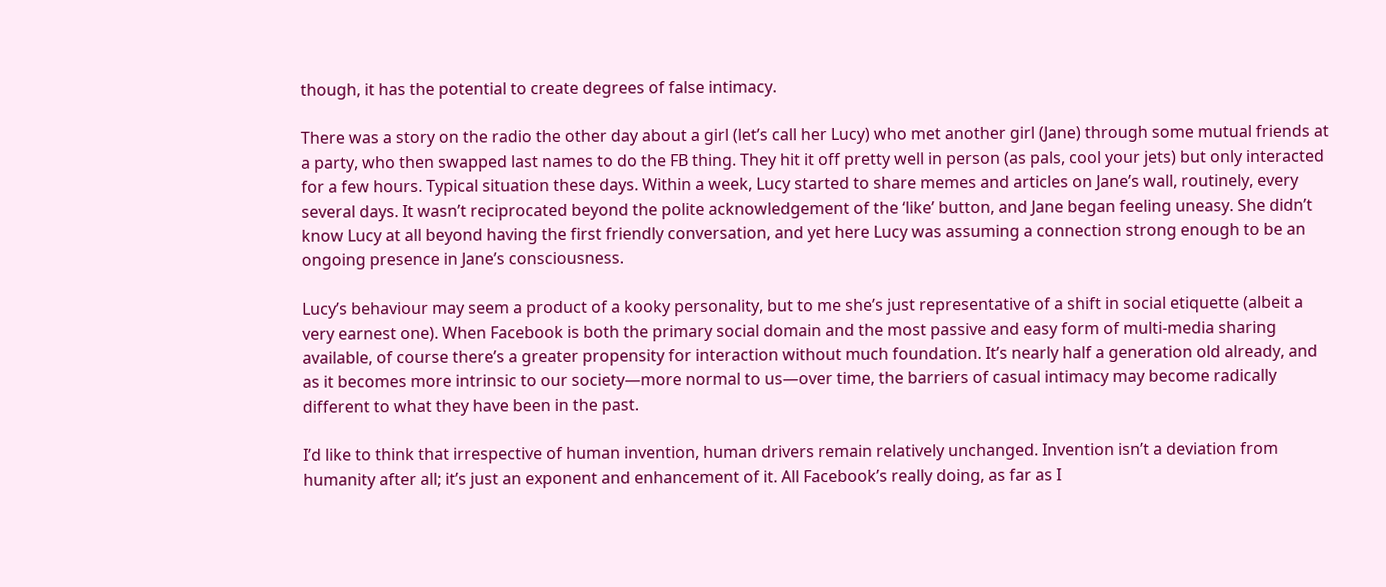though, it has the potential to create degrees of false intimacy.

There was a story on the radio the other day about a girl (let’s call her Lucy) who met another girl (Jane) through some mutual friends at a party, who then swapped last names to do the FB thing. They hit it off pretty well in person (as pals, cool your jets) but only interacted for a few hours. Typical situation these days. Within a week, Lucy started to share memes and articles on Jane’s wall, routinely, every several days. It wasn’t reciprocated beyond the polite acknowledgement of the ‘like’ button, and Jane began feeling uneasy. She didn’t know Lucy at all beyond having the first friendly conversation, and yet here Lucy was assuming a connection strong enough to be an ongoing presence in Jane’s consciousness.

Lucy’s behaviour may seem a product of a kooky personality, but to me she’s just representative of a shift in social etiquette (albeit a very earnest one). When Facebook is both the primary social domain and the most passive and easy form of multi-media sharing available, of course there’s a greater propensity for interaction without much foundation. It’s nearly half a generation old already, and as it becomes more intrinsic to our society—more normal to us—over time, the barriers of casual intimacy may become radically different to what they have been in the past.

I’d like to think that irrespective of human invention, human drivers remain relatively unchanged. Invention isn’t a deviation from humanity after all; it’s just an exponent and enhancement of it. All Facebook’s really doing, as far as I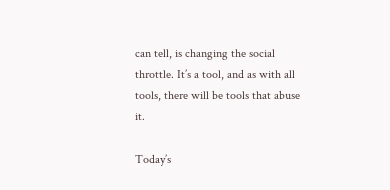can tell, is changing the social throttle. It’s a tool, and as with all tools, there will be tools that abuse it.

Today’s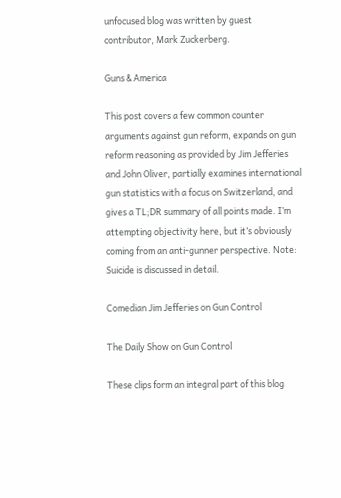unfocused blog was written by guest contributor, Mark Zuckerberg.

Guns & America

This post covers a few common counter arguments against gun reform, expands on gun reform reasoning as provided by Jim Jefferies and John Oliver, partially examines international gun statistics with a focus on Switzerland, and gives a TL;DR summary of all points made. I’m attempting objectivity here, but it’s obviously coming from an anti-gunner perspective. Note: Suicide is discussed in detail.

Comedian Jim Jefferies on Gun Control

The Daily Show on Gun Control

These clips form an integral part of this blog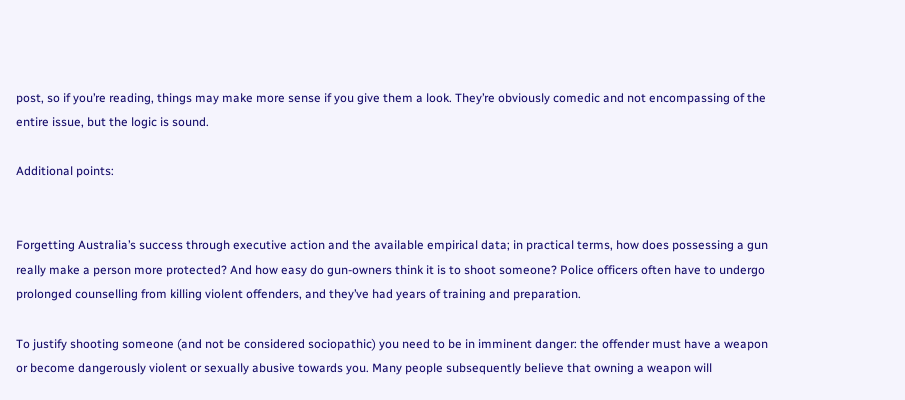post, so if you’re reading, things may make more sense if you give them a look. They’re obviously comedic and not encompassing of the entire issue, but the logic is sound.

Additional points:


Forgetting Australia’s success through executive action and the available empirical data; in practical terms, how does possessing a gun really make a person more protected? And how easy do gun-owners think it is to shoot someone? Police officers often have to undergo prolonged counselling from killing violent offenders, and they’ve had years of training and preparation.

To justify shooting someone (and not be considered sociopathic) you need to be in imminent danger: the offender must have a weapon or become dangerously violent or sexually abusive towards you. Many people subsequently believe that owning a weapon will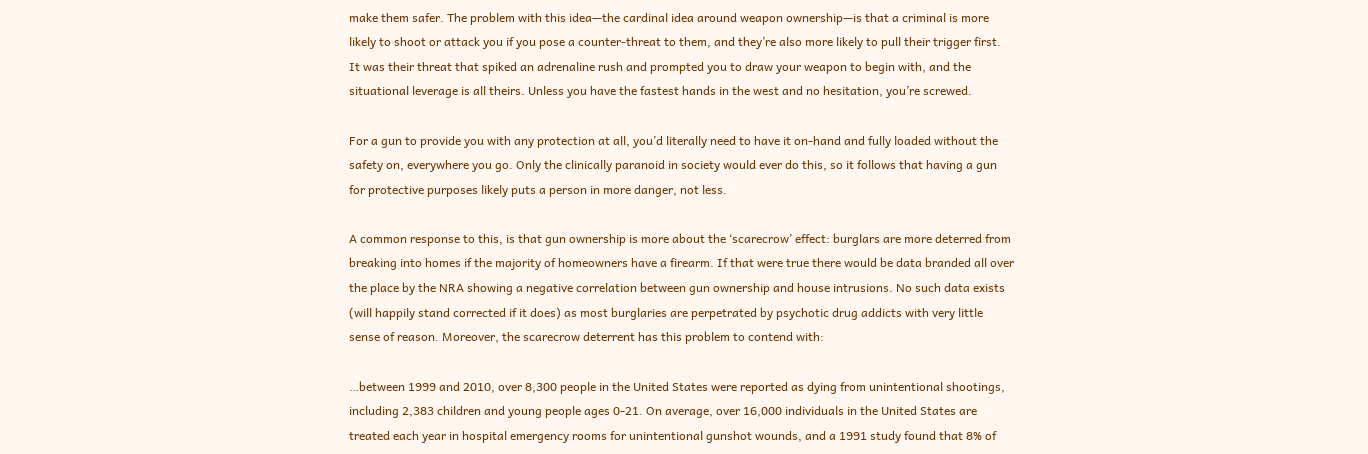make them safer. The problem with this idea—the cardinal idea around weapon ownership—is that a criminal is more likely to shoot or attack you if you pose a counter-threat to them, and they’re also more likely to pull their trigger first. It was their threat that spiked an adrenaline rush and prompted you to draw your weapon to begin with, and the situational leverage is all theirs. Unless you have the fastest hands in the west and no hesitation, you’re screwed.

For a gun to provide you with any protection at all, you’d literally need to have it on-hand and fully loaded without the safety on, everywhere you go. Only the clinically paranoid in society would ever do this, so it follows that having a gun for protective purposes likely puts a person in more danger, not less.

A common response to this, is that gun ownership is more about the ‘scarecrow’ effect: burglars are more deterred from breaking into homes if the majority of homeowners have a firearm. If that were true there would be data branded all over the place by the NRA showing a negative correlation between gun ownership and house intrusions. No such data exists (will happily stand corrected if it does) as most burglaries are perpetrated by psychotic drug addicts with very little sense of reason. Moreover, the scarecrow deterrent has this problem to contend with:

…between 1999 and 2010, over 8,300 people in the United States were reported as dying from unintentional shootings, including 2,383 children and young people ages 0-21. On average, over 16,000 individuals in the United States are treated each year in hospital emergency rooms for unintentional gunshot wounds, and a 1991 study found that 8% of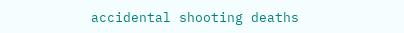accidental shooting deaths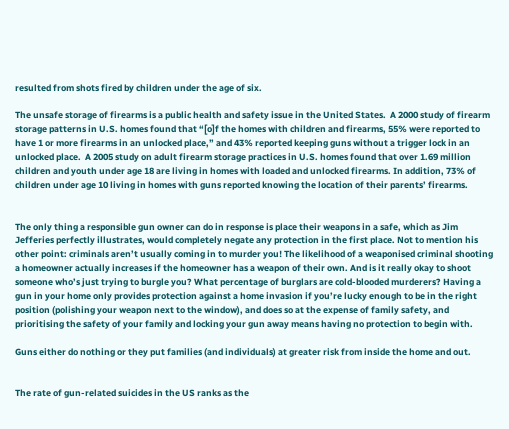resulted from shots fired by children under the age of six.

The unsafe storage of firearms is a public health and safety issue in the United States.  A 2000 study of firearm storage patterns in U.S. homes found that “[o]f the homes with children and firearms, 55% were reported to have 1 or more firearms in an unlocked place,” and 43% reported keeping guns without a trigger lock in an unlocked place.  A 2005 study on adult firearm storage practices in U.S. homes found that over 1.69 million children and youth under age 18 are living in homes with loaded and unlocked firearms. In addition, 73% of children under age 10 living in homes with guns reported knowing the location of their parents’ firearms.


The only thing a responsible gun owner can do in response is place their weapons in a safe, which as Jim Jefferies perfectly illustrates, would completely negate any protection in the first place. Not to mention his other point: criminals aren’t usually coming in to murder you! The likelihood of a weaponised criminal shooting a homeowner actually increases if the homeowner has a weapon of their own. And is it really okay to shoot someone who’s just trying to burgle you? What percentage of burglars are cold-blooded murderers? Having a gun in your home only provides protection against a home invasion if you’re lucky enough to be in the right position (polishing your weapon next to the window), and does so at the expense of family safety, and prioritising the safety of your family and locking your gun away means having no protection to begin with.

Guns either do nothing or they put families (and individuals) at greater risk from inside the home and out.


The rate of gun-related suicides in the US ranks as the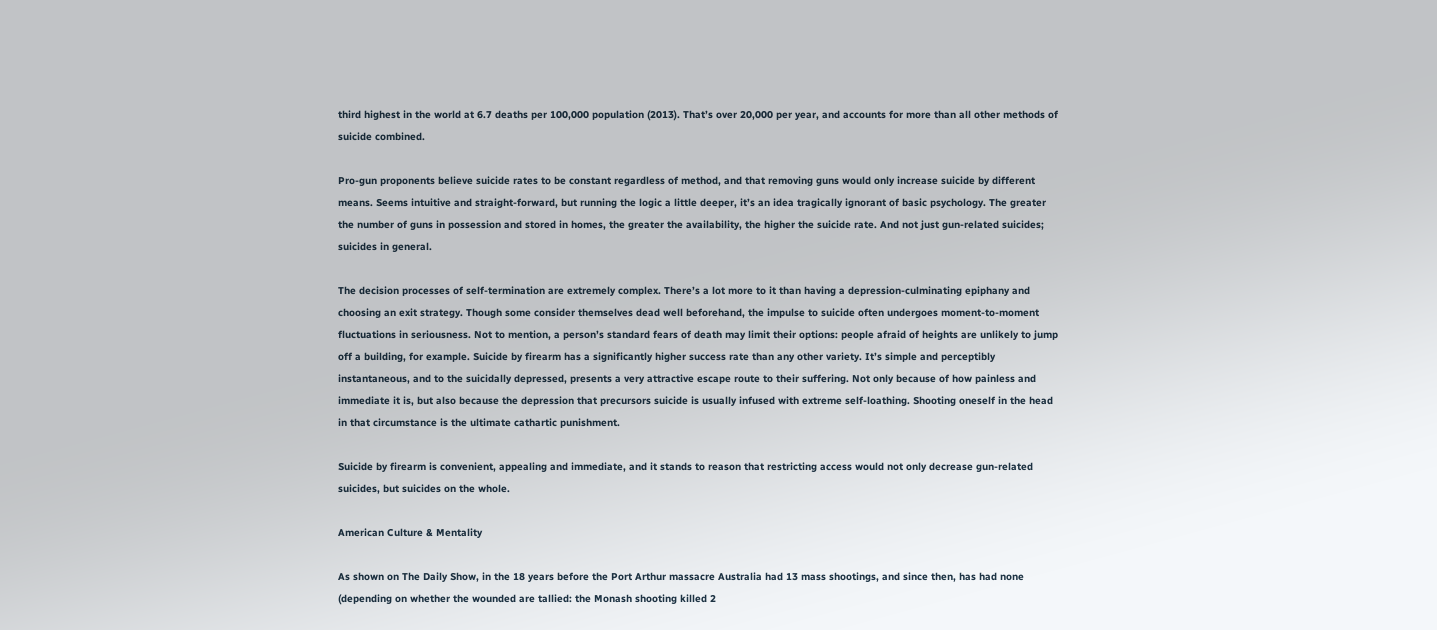third highest in the world at 6.7 deaths per 100,000 population (2013). That’s over 20,000 per year, and accounts for more than all other methods of suicide combined.

Pro-gun proponents believe suicide rates to be constant regardless of method, and that removing guns would only increase suicide by different means. Seems intuitive and straight-forward, but running the logic a little deeper, it’s an idea tragically ignorant of basic psychology. The greater the number of guns in possession and stored in homes, the greater the availability, the higher the suicide rate. And not just gun-related suicides; suicides in general.

The decision processes of self-termination are extremely complex. There’s a lot more to it than having a depression-culminating epiphany and choosing an exit strategy. Though some consider themselves dead well beforehand, the impulse to suicide often undergoes moment-to-moment fluctuations in seriousness. Not to mention, a person’s standard fears of death may limit their options: people afraid of heights are unlikely to jump off a building, for example. Suicide by firearm has a significantly higher success rate than any other variety. It’s simple and perceptibly instantaneous, and to the suicidally depressed, presents a very attractive escape route to their suffering. Not only because of how painless and immediate it is, but also because the depression that precursors suicide is usually infused with extreme self-loathing. Shooting oneself in the head in that circumstance is the ultimate cathartic punishment.

Suicide by firearm is convenient, appealing and immediate, and it stands to reason that restricting access would not only decrease gun-related suicides, but suicides on the whole.

American Culture & Mentality

As shown on The Daily Show, in the 18 years before the Port Arthur massacre Australia had 13 mass shootings, and since then, has had none (depending on whether the wounded are tallied: the Monash shooting killed 2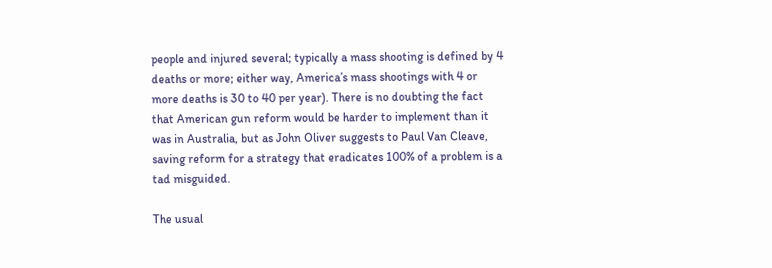people and injured several; typically a mass shooting is defined by 4 deaths or more; either way, America’s mass shootings with 4 or more deaths is 30 to 40 per year). There is no doubting the fact that American gun reform would be harder to implement than it was in Australia, but as John Oliver suggests to Paul Van Cleave, saving reform for a strategy that eradicates 100% of a problem is a tad misguided.

The usual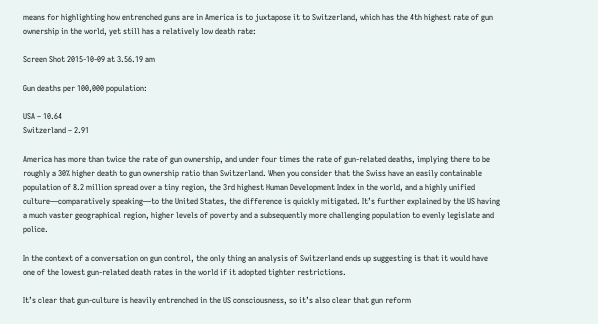means for highlighting how entrenched guns are in America is to juxtapose it to Switzerland, which has the 4th highest rate of gun ownership in the world, yet still has a relatively low death rate:

Screen Shot 2015-10-09 at 3.56.19 am

Gun deaths per 100,000 population:

USA – 10.64
Switzerland – 2.91

America has more than twice the rate of gun ownership, and under four times the rate of gun-related deaths, implying there to be roughly a 30% higher death to gun ownership ratio than Switzerland. When you consider that the Swiss have an easily containable population of 8.2 million spread over a tiny region, the 3rd highest Human Development Index in the world, and a highly unified culture—comparatively speaking—to the United States, the difference is quickly mitigated. It’s further explained by the US having a much vaster geographical region, higher levels of poverty and a subsequently more challenging population to evenly legislate and police.

In the context of a conversation on gun control, the only thing an analysis of Switzerland ends up suggesting is that it would have one of the lowest gun-related death rates in the world if it adopted tighter restrictions.

It’s clear that gun-culture is heavily entrenched in the US consciousness, so it’s also clear that gun reform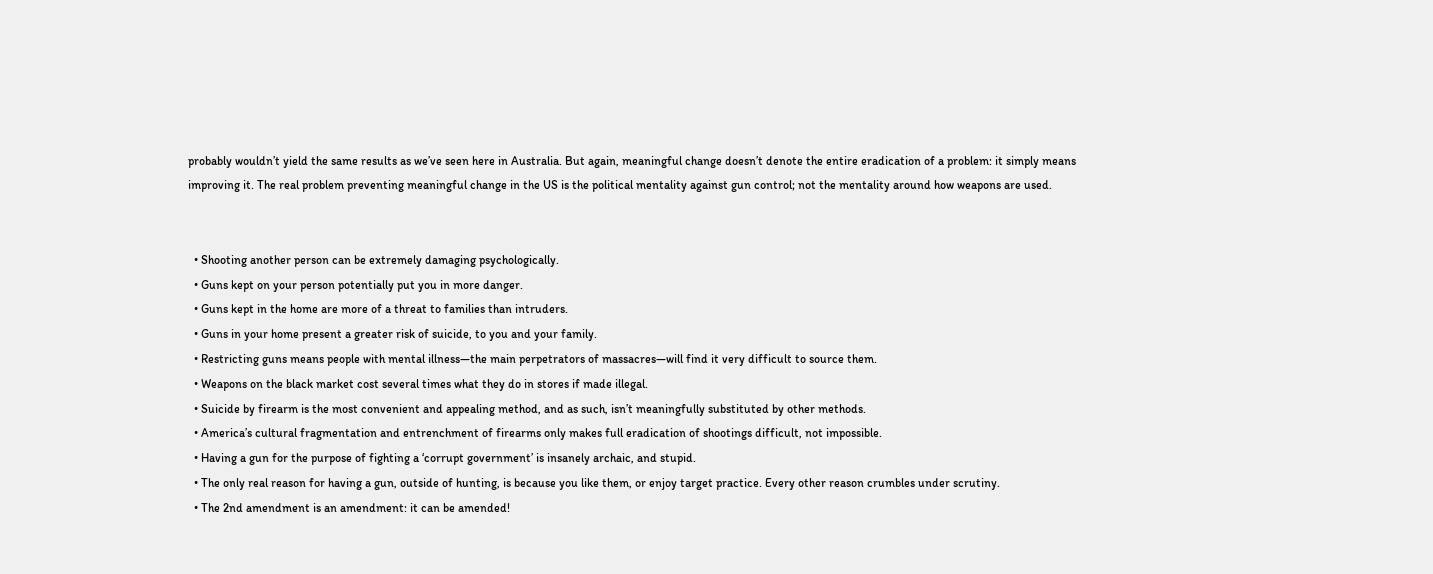probably wouldn’t yield the same results as we’ve seen here in Australia. But again, meaningful change doesn’t denote the entire eradication of a problem: it simply means improving it. The real problem preventing meaningful change in the US is the political mentality against gun control; not the mentality around how weapons are used.


  • Shooting another person can be extremely damaging psychologically.
  • Guns kept on your person potentially put you in more danger.
  • Guns kept in the home are more of a threat to families than intruders.
  • Guns in your home present a greater risk of suicide, to you and your family.
  • Restricting guns means people with mental illness—the main perpetrators of massacres—will find it very difficult to source them.
  • Weapons on the black market cost several times what they do in stores if made illegal.
  • Suicide by firearm is the most convenient and appealing method, and as such, isn’t meaningfully substituted by other methods.
  • America’s cultural fragmentation and entrenchment of firearms only makes full eradication of shootings difficult, not impossible.
  • Having a gun for the purpose of fighting a ‘corrupt government’ is insanely archaic, and stupid.
  • The only real reason for having a gun, outside of hunting, is because you like them, or enjoy target practice. Every other reason crumbles under scrutiny.
  • The 2nd amendment is an amendment: it can be amended!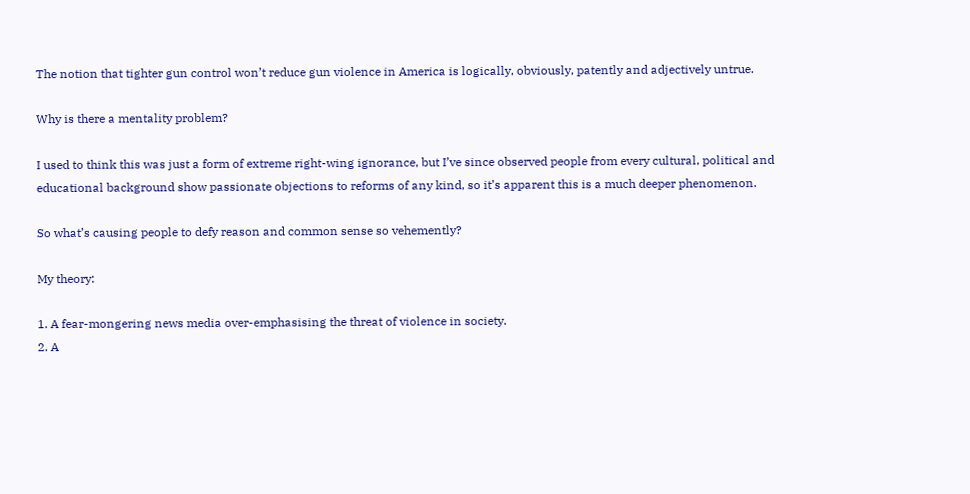The notion that tighter gun control won’t reduce gun violence in America is logically, obviously, patently and adjectively untrue.

Why is there a mentality problem?

I used to think this was just a form of extreme right-wing ignorance, but I’ve since observed people from every cultural, political and educational background show passionate objections to reforms of any kind, so it’s apparent this is a much deeper phenomenon.

So what’s causing people to defy reason and common sense so vehemently?

My theory:

1. A fear-mongering news media over-emphasising the threat of violence in society.
2. A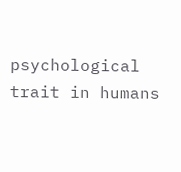psychological trait in humans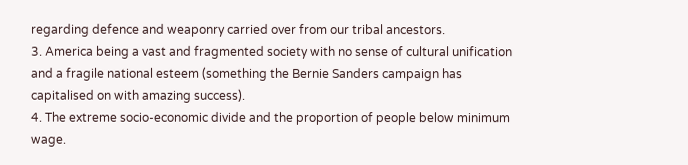regarding defence and weaponry carried over from our tribal ancestors.
3. America being a vast and fragmented society with no sense of cultural unification and a fragile national esteem (something the Bernie Sanders campaign has capitalised on with amazing success).
4. The extreme socio-economic divide and the proportion of people below minimum wage.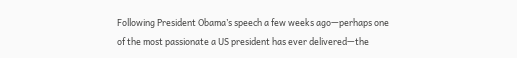Following President Obama’s speech a few weeks ago—perhaps one of the most passionate a US president has ever delivered—the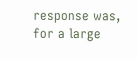response was, for a large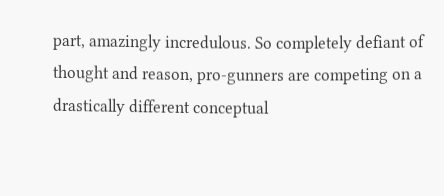part, amazingly incredulous. So completely defiant of thought and reason, pro-gunners are competing on a drastically different conceptual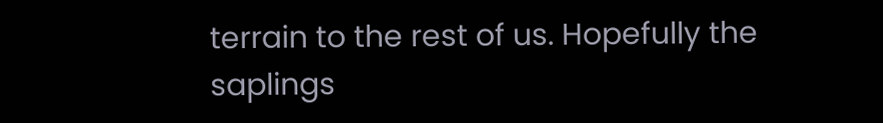terrain to the rest of us. Hopefully the saplings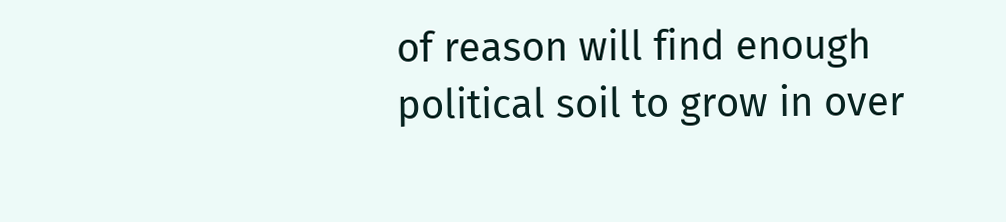of reason will find enough political soil to grow in over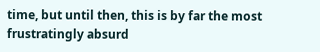time, but until then, this is by far the most frustratingly absurd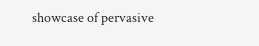showcase of pervasive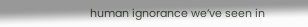human ignorance we’ve seen in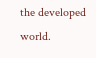the developed world.